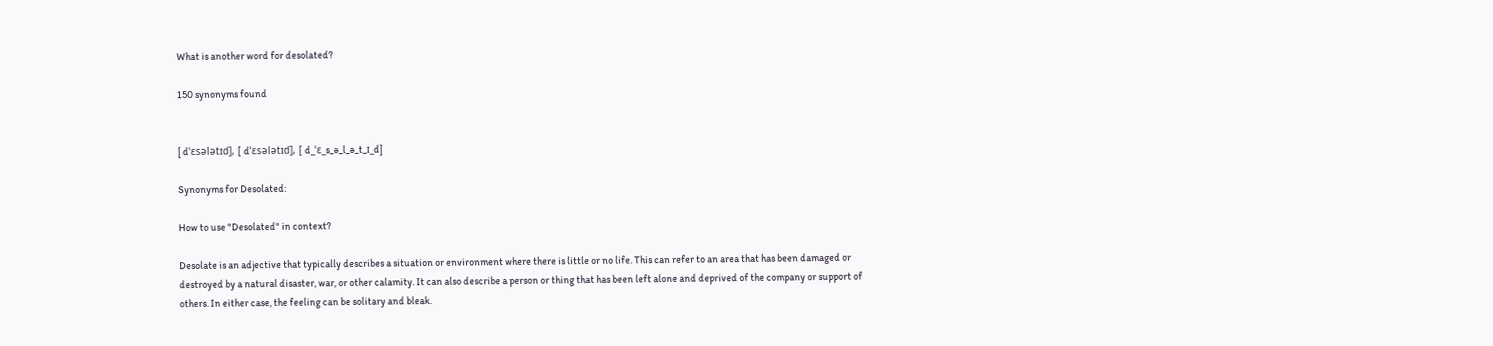What is another word for desolated?

150 synonyms found


[ dˈɛsələtɪd], [ dˈɛsələtɪd], [ d_ˈɛ_s_ə_l_ə_t_ɪ_d]

Synonyms for Desolated:

How to use "Desolated" in context?

Desolate is an adjective that typically describes a situation or environment where there is little or no life. This can refer to an area that has been damaged or destroyed by a natural disaster, war, or other calamity. It can also describe a person or thing that has been left alone and deprived of the company or support of others. In either case, the feeling can be solitary and bleak.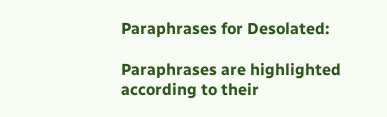Paraphrases for Desolated:

Paraphrases are highlighted according to their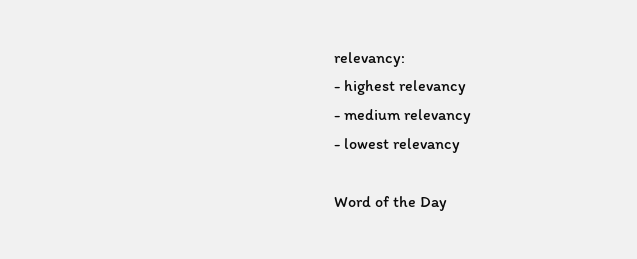relevancy:
- highest relevancy
- medium relevancy
- lowest relevancy

Word of the Day